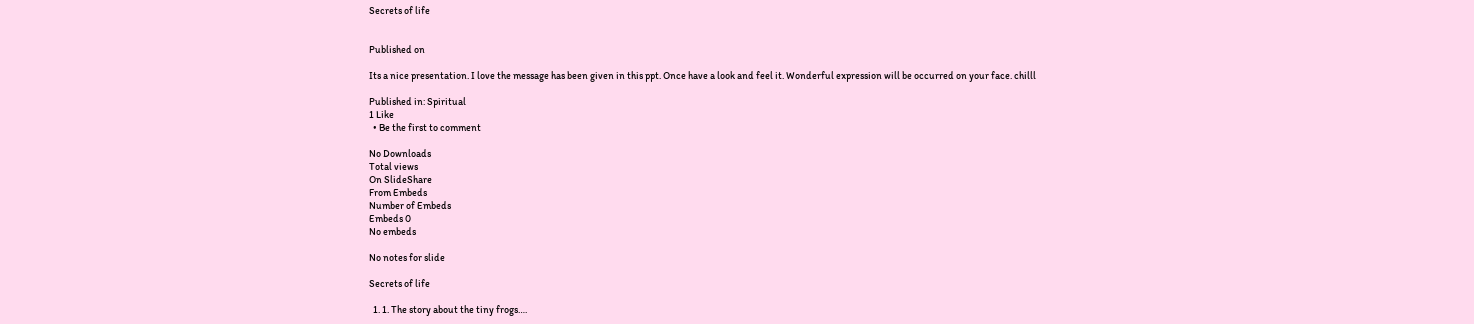Secrets of life


Published on

Its a nice presentation. I love the message has been given in this ppt. Once have a look and feel it. Wonderful expression will be occurred on your face. chilll

Published in: Spiritual
1 Like
  • Be the first to comment

No Downloads
Total views
On SlideShare
From Embeds
Number of Embeds
Embeds 0
No embeds

No notes for slide

Secrets of life

  1. 1. The story about the tiny frogs….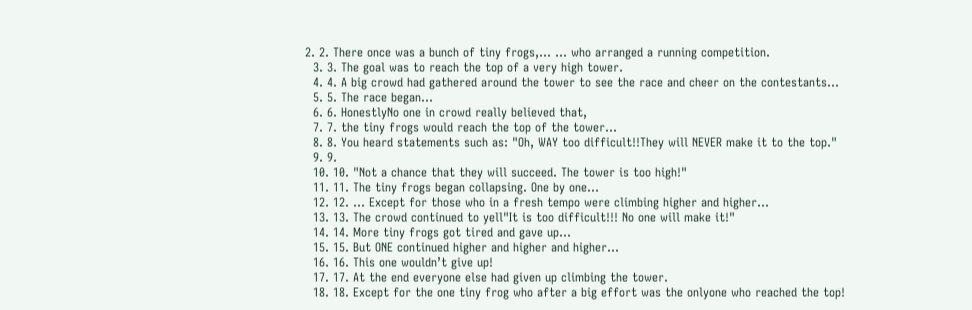2. 2. There once was a bunch of tiny frogs,... … who arranged a running competition.
  3. 3. The goal was to reach the top of a very high tower.
  4. 4. A big crowd had gathered around the tower to see the race and cheer on the contestants...
  5. 5. The race began...
  6. 6. HonestlyNo one in crowd really believed that,
  7. 7. the tiny frogs would reach the top of the tower...
  8. 8. You heard statements such as: "Oh, WAY too difficult!!They will NEVER make it to the top."
  9. 9.
  10. 10. "Not a chance that they will succeed. The tower is too high!"
  11. 11. The tiny frogs began collapsing. One by one...
  12. 12. ... Except for those who in a fresh tempo were climbing higher and higher...
  13. 13. The crowd continued to yell"It is too difficult!!! No one will make it!"
  14. 14. More tiny frogs got tired and gave up...
  15. 15. But ONE continued higher and higher and higher...
  16. 16. This one wouldn’t give up!
  17. 17. At the end everyone else had given up climbing the tower.
  18. 18. Except for the one tiny frog who after a big effort was the onlyone who reached the top!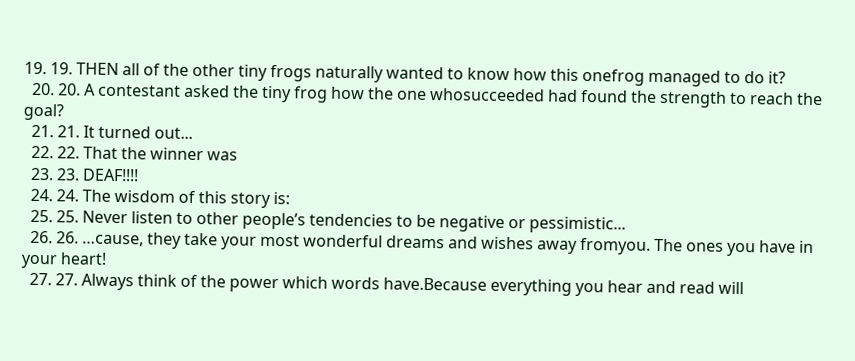19. 19. THEN all of the other tiny frogs naturally wanted to know how this onefrog managed to do it?
  20. 20. A contestant asked the tiny frog how the one whosucceeded had found the strength to reach the goal?
  21. 21. It turned out...
  22. 22. That the winner was
  23. 23. DEAF!!!!
  24. 24. The wisdom of this story is:
  25. 25. Never listen to other people’s tendencies to be negative or pessimistic...
  26. 26. …cause, they take your most wonderful dreams and wishes away fromyou. The ones you have in your heart!
  27. 27. Always think of the power which words have.Because everything you hear and read will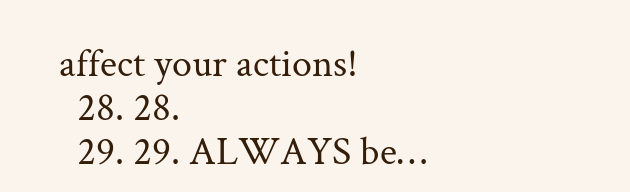affect your actions!
  28. 28.
  29. 29. ALWAYS be…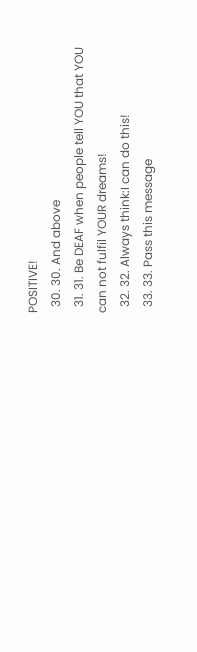POSITIVE!
  30. 30. And above
  31. 31. Be DEAF when people tell YOU that YOU can not fulfil YOUR dreams!
  32. 32. Always think:I can do this!
  33. 33. Pass this message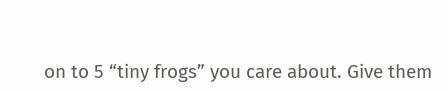on to 5 “tiny frogs” you care about. Give them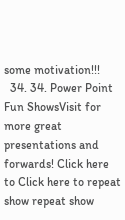some motivation!!!
  34. 34. Power Point Fun ShowsVisit for more great presentations and forwards! Click here to Click here to repeat show repeat show